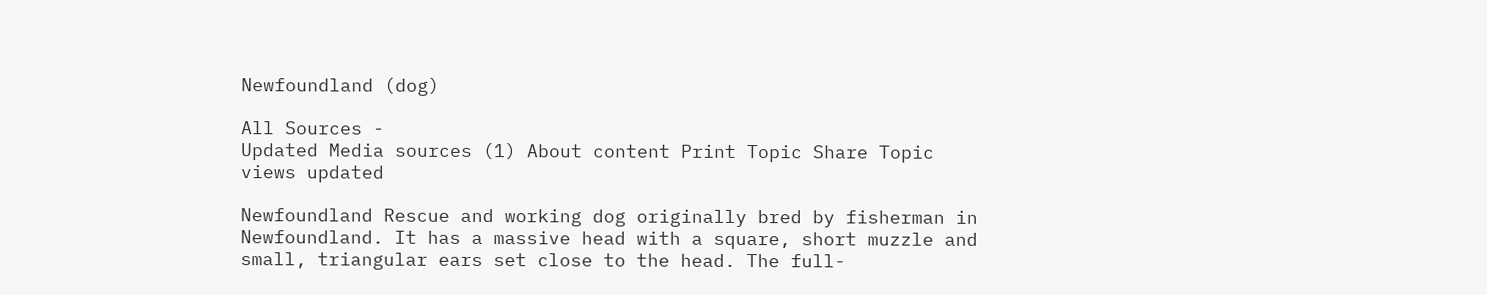Newfoundland (dog)

All Sources -
Updated Media sources (1) About content Print Topic Share Topic
views updated

Newfoundland Rescue and working dog originally bred by fisherman in Newfoundland. It has a massive head with a square, short muzzle and small, triangular ears set close to the head. The full-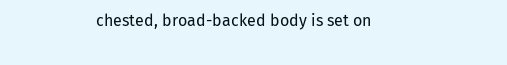chested, broad-backed body is set on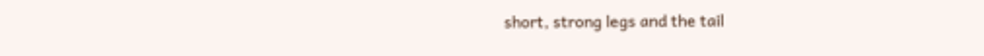short, strong legs and the tail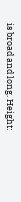is broad and long. Height: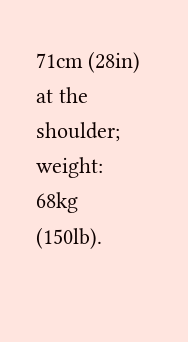71cm (28in) at the shoulder; weight: 68kg (150lb).